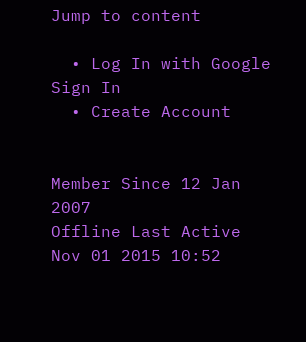Jump to content

  • Log In with Google      Sign In
  • Create Account


Member Since 12 Jan 2007
Offline Last Active Nov 01 2015 10:52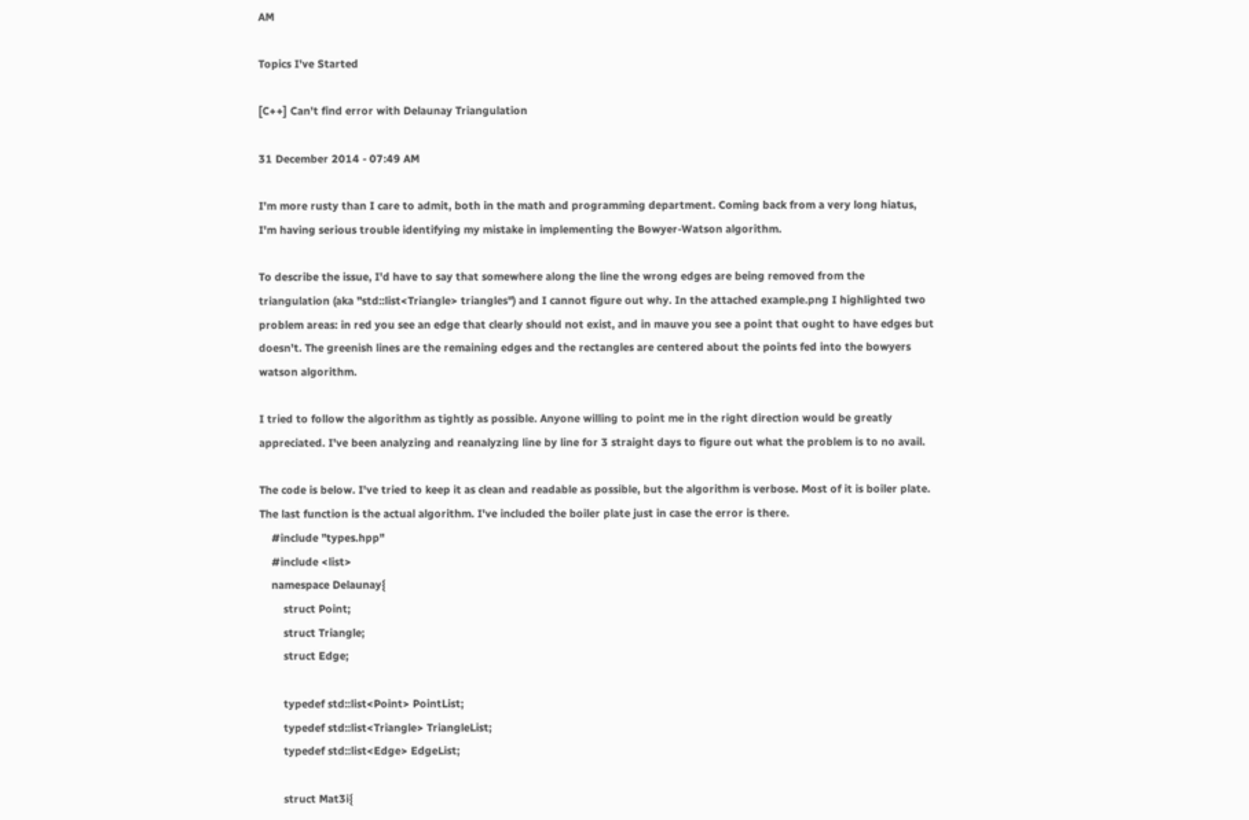AM

Topics I've Started

[C++] Can't find error with Delaunay Triangulation

31 December 2014 - 07:49 AM

I'm more rusty than I care to admit, both in the math and programming department. Coming back from a very long hiatus, I'm having serious trouble identifying my mistake in implementing the Bowyer-Watson algorithm.

To describe the issue, I'd have to say that somewhere along the line the wrong edges are being removed from the triangulation (aka "std::list<Triangle> triangles") and I cannot figure out why. In the attached example.png I highlighted two problem areas: in red you see an edge that clearly should not exist, and in mauve you see a point that ought to have edges but doesn't. The greenish lines are the remaining edges and the rectangles are centered about the points fed into the bowyers watson algorithm.

I tried to follow the algorithm as tightly as possible. Anyone willing to point me in the right direction would be greatly appreciated. I've been analyzing and reanalyzing line by line for 3 straight days to figure out what the problem is to no avail.

The code is below. I've tried to keep it as clean and readable as possible, but the algorithm is verbose. Most of it is boiler plate. The last function is the actual algorithm. I've included the boiler plate just in case the error is there.
    #include "types.hpp"
    #include <list>
    namespace Delaunay{
        struct Point;
        struct Triangle;
        struct Edge;

        typedef std::list<Point> PointList;
        typedef std::list<Triangle> TriangleList;
        typedef std::list<Edge> EdgeList;

        struct Mat3i{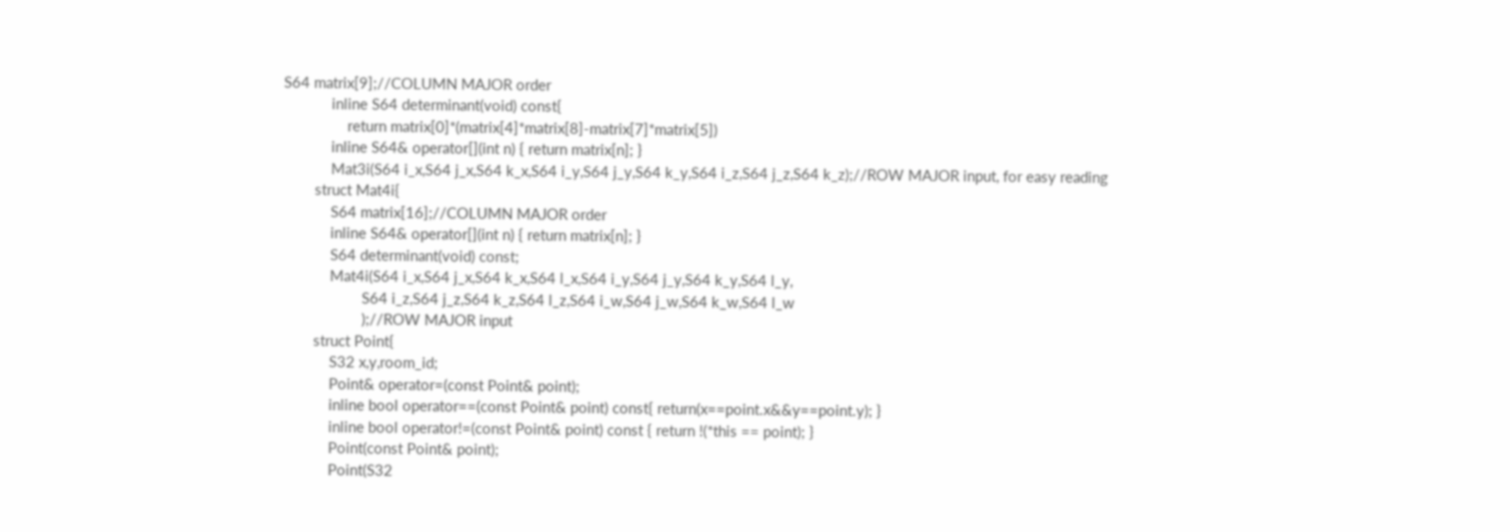S64 matrix[9];//COLUMN MAJOR order
            inline S64 determinant(void) const{
                return matrix[0]*(matrix[4]*matrix[8]-matrix[7]*matrix[5])
            inline S64& operator[](int n) { return matrix[n]; }
            Mat3i(S64 i_x,S64 j_x,S64 k_x,S64 i_y,S64 j_y,S64 k_y,S64 i_z,S64 j_z,S64 k_z);//ROW MAJOR input, for easy reading
        struct Mat4i{
            S64 matrix[16];//COLUMN MAJOR order
            inline S64& operator[](int n) { return matrix[n]; }
            S64 determinant(void) const;
            Mat4i(S64 i_x,S64 j_x,S64 k_x,S64 l_x,S64 i_y,S64 j_y,S64 k_y,S64 l_y,
                    S64 i_z,S64 j_z,S64 k_z,S64 l_z,S64 i_w,S64 j_w,S64 k_w,S64 l_w
                    );//ROW MAJOR input
        struct Point{
            S32 x,y,room_id;
            Point& operator=(const Point& point);
            inline bool operator==(const Point& point) const{ return(x==point.x&&y==point.y); }
            inline bool operator!=(const Point& point) const { return !(*this == point); }
            Point(const Point& point);
            Point(S32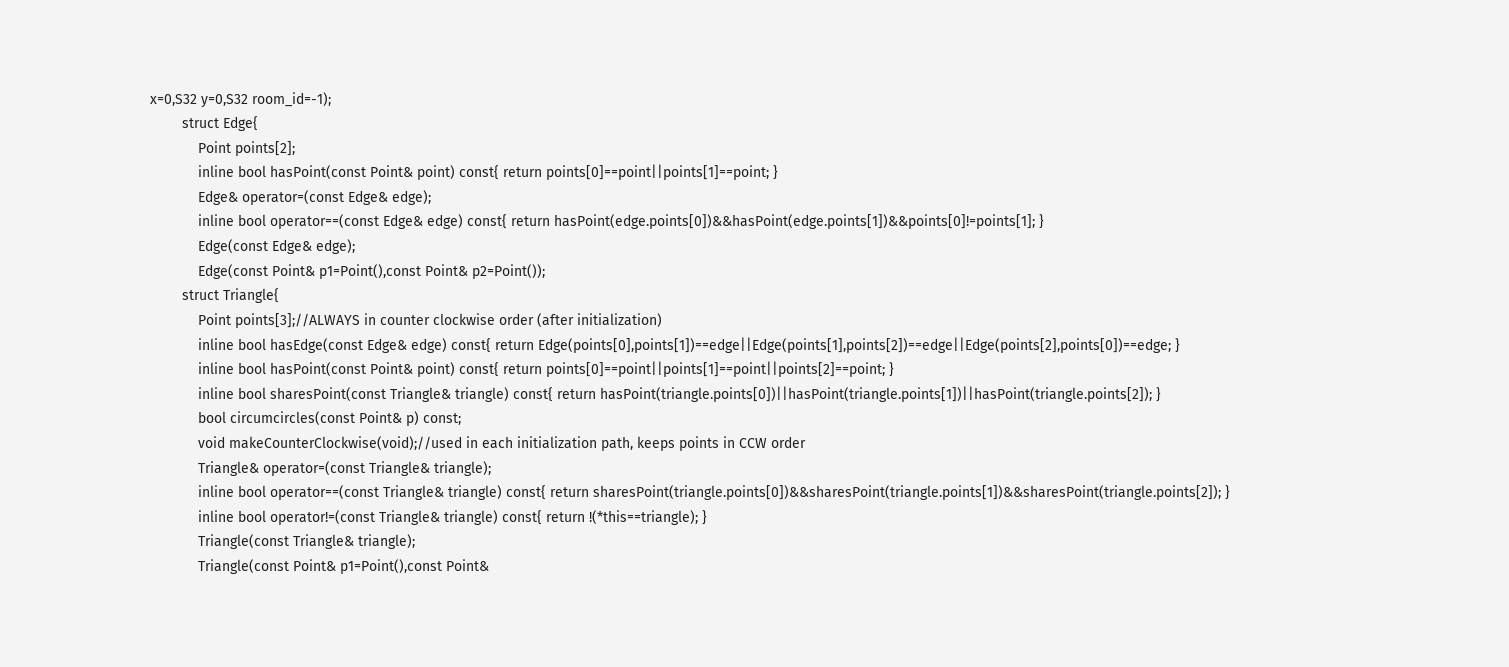x=0,S32 y=0,S32 room_id=-1);
        struct Edge{
            Point points[2];
            inline bool hasPoint(const Point& point) const{ return points[0]==point||points[1]==point; }
            Edge& operator=(const Edge& edge);
            inline bool operator==(const Edge& edge) const{ return hasPoint(edge.points[0])&&hasPoint(edge.points[1])&&points[0]!=points[1]; }
            Edge(const Edge& edge);
            Edge(const Point& p1=Point(),const Point& p2=Point());
        struct Triangle{
            Point points[3];//ALWAYS in counter clockwise order (after initialization)
            inline bool hasEdge(const Edge& edge) const{ return Edge(points[0],points[1])==edge||Edge(points[1],points[2])==edge||Edge(points[2],points[0])==edge; }
            inline bool hasPoint(const Point& point) const{ return points[0]==point||points[1]==point||points[2]==point; }
            inline bool sharesPoint(const Triangle& triangle) const{ return hasPoint(triangle.points[0])||hasPoint(triangle.points[1])||hasPoint(triangle.points[2]); }
            bool circumcircles(const Point& p) const;
            void makeCounterClockwise(void);//used in each initialization path, keeps points in CCW order
            Triangle& operator=(const Triangle& triangle);
            inline bool operator==(const Triangle& triangle) const{ return sharesPoint(triangle.points[0])&&sharesPoint(triangle.points[1])&&sharesPoint(triangle.points[2]); }
            inline bool operator!=(const Triangle& triangle) const{ return !(*this==triangle); }
            Triangle(const Triangle& triangle);
            Triangle(const Point& p1=Point(),const Point&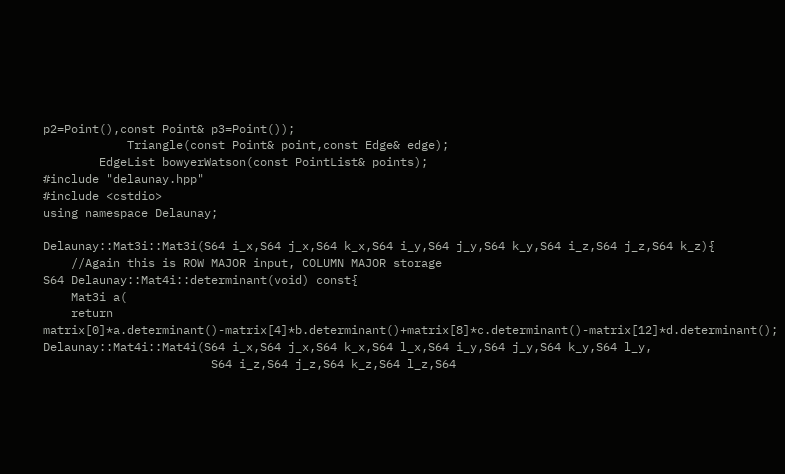p2=Point(),const Point& p3=Point());
            Triangle(const Point& point,const Edge& edge);
        EdgeList bowyerWatson(const PointList& points);
#include "delaunay.hpp"
#include <cstdio>
using namespace Delaunay;

Delaunay::Mat3i::Mat3i(S64 i_x,S64 j_x,S64 k_x,S64 i_y,S64 j_y,S64 k_y,S64 i_z,S64 j_z,S64 k_z){
    //Again this is ROW MAJOR input, COLUMN MAJOR storage
S64 Delaunay::Mat4i::determinant(void) const{
    Mat3i a(
    return matrix[0]*a.determinant()-matrix[4]*b.determinant()+matrix[8]*c.determinant()-matrix[12]*d.determinant();
Delaunay::Mat4i::Mat4i(S64 i_x,S64 j_x,S64 k_x,S64 l_x,S64 i_y,S64 j_y,S64 k_y,S64 l_y,
                        S64 i_z,S64 j_z,S64 k_z,S64 l_z,S64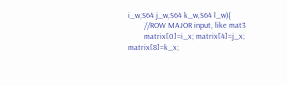i_w,S64 j_w,S64 k_w,S64 l_w){
        //ROW MAJOR input, like mat3
        matrix[0]=i_x; matrix[4]=j_x; matrix[8]=k_x;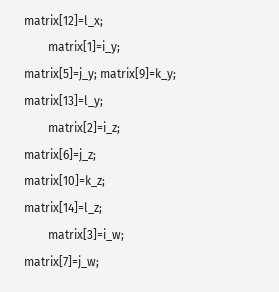matrix[12]=l_x;
        matrix[1]=i_y; matrix[5]=j_y; matrix[9]=k_y; matrix[13]=l_y;
        matrix[2]=i_z; matrix[6]=j_z; matrix[10]=k_z; matrix[14]=l_z;
        matrix[3]=i_w; matrix[7]=j_w;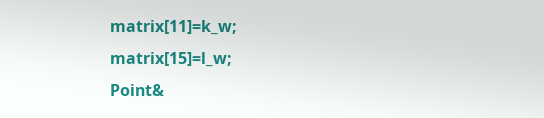matrix[11]=k_w; matrix[15]=l_w;
Point&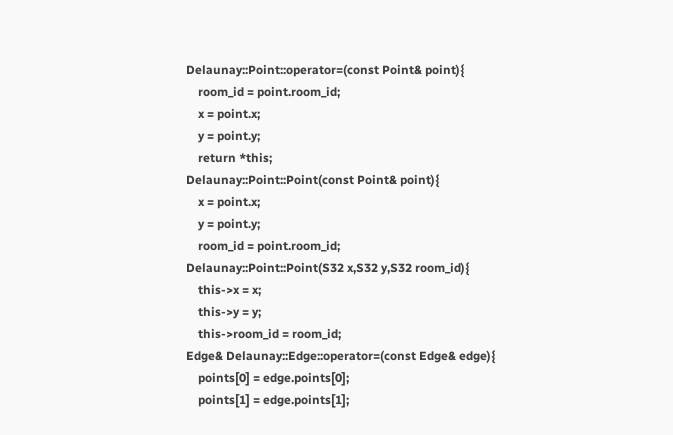Delaunay::Point::operator=(const Point& point){
    room_id = point.room_id;
    x = point.x;
    y = point.y;
    return *this;
Delaunay::Point::Point(const Point& point){
    x = point.x;
    y = point.y;
    room_id = point.room_id;
Delaunay::Point::Point(S32 x,S32 y,S32 room_id){
    this->x = x;
    this->y = y;
    this->room_id = room_id;
Edge& Delaunay::Edge::operator=(const Edge& edge){
    points[0] = edge.points[0];
    points[1] = edge.points[1];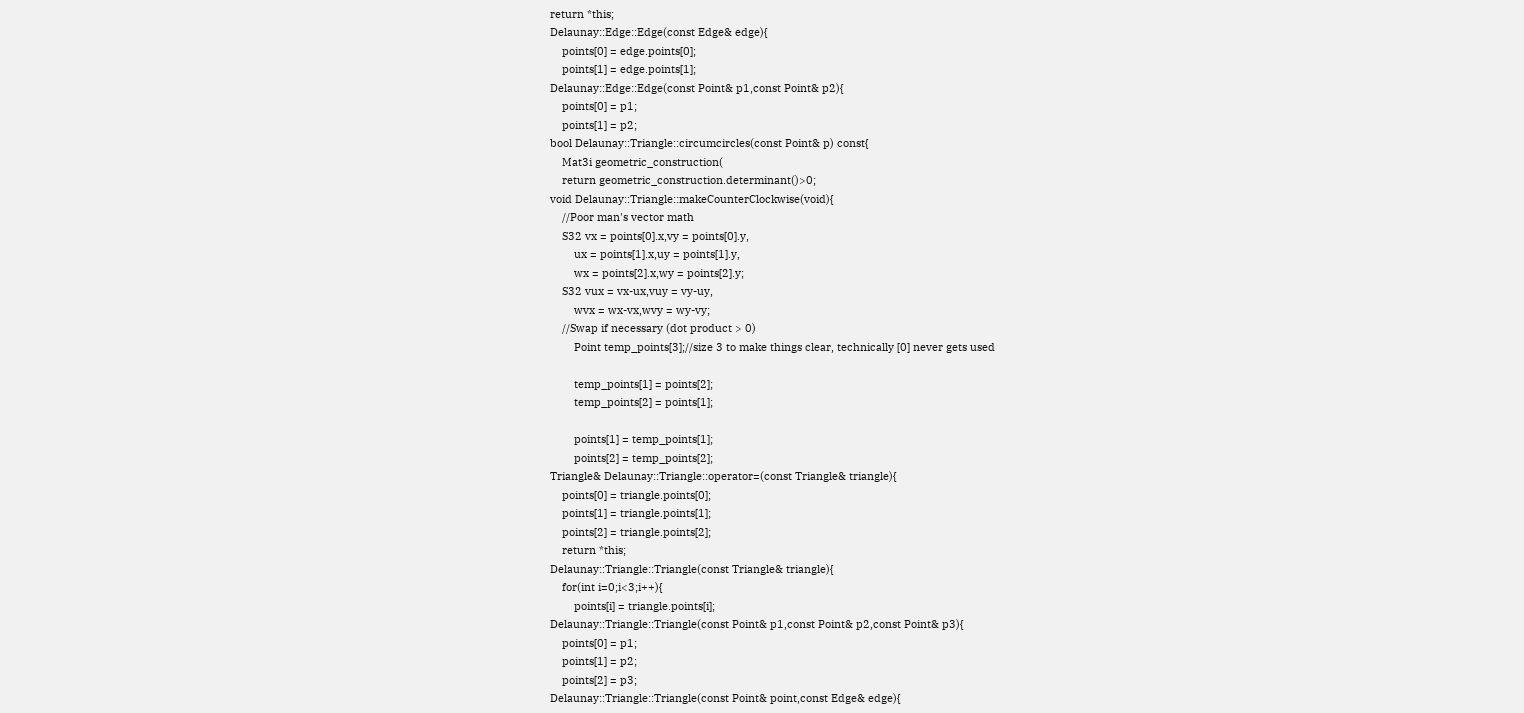return *this;
Delaunay::Edge::Edge(const Edge& edge){
    points[0] = edge.points[0];
    points[1] = edge.points[1];
Delaunay::Edge::Edge(const Point& p1,const Point& p2){
    points[0] = p1;
    points[1] = p2;
bool Delaunay::Triangle::circumcircles(const Point& p) const{
    Mat3i geometric_construction(
    return geometric_construction.determinant()>0;
void Delaunay::Triangle::makeCounterClockwise(void){
    //Poor man's vector math
    S32 vx = points[0].x,vy = points[0].y,
        ux = points[1].x,uy = points[1].y,
        wx = points[2].x,wy = points[2].y;
    S32 vux = vx-ux,vuy = vy-uy,
        wvx = wx-vx,wvy = wy-vy;
    //Swap if necessary (dot product > 0)
        Point temp_points[3];//size 3 to make things clear, technically [0] never gets used

        temp_points[1] = points[2];
        temp_points[2] = points[1];

        points[1] = temp_points[1];
        points[2] = temp_points[2];
Triangle& Delaunay::Triangle::operator=(const Triangle& triangle){
    points[0] = triangle.points[0];
    points[1] = triangle.points[1];
    points[2] = triangle.points[2];
    return *this;
Delaunay::Triangle::Triangle(const Triangle& triangle){
    for(int i=0;i<3;i++){
        points[i] = triangle.points[i];
Delaunay::Triangle::Triangle(const Point& p1,const Point& p2,const Point& p3){
    points[0] = p1;
    points[1] = p2;
    points[2] = p3;
Delaunay::Triangle::Triangle(const Point& point,const Edge& edge){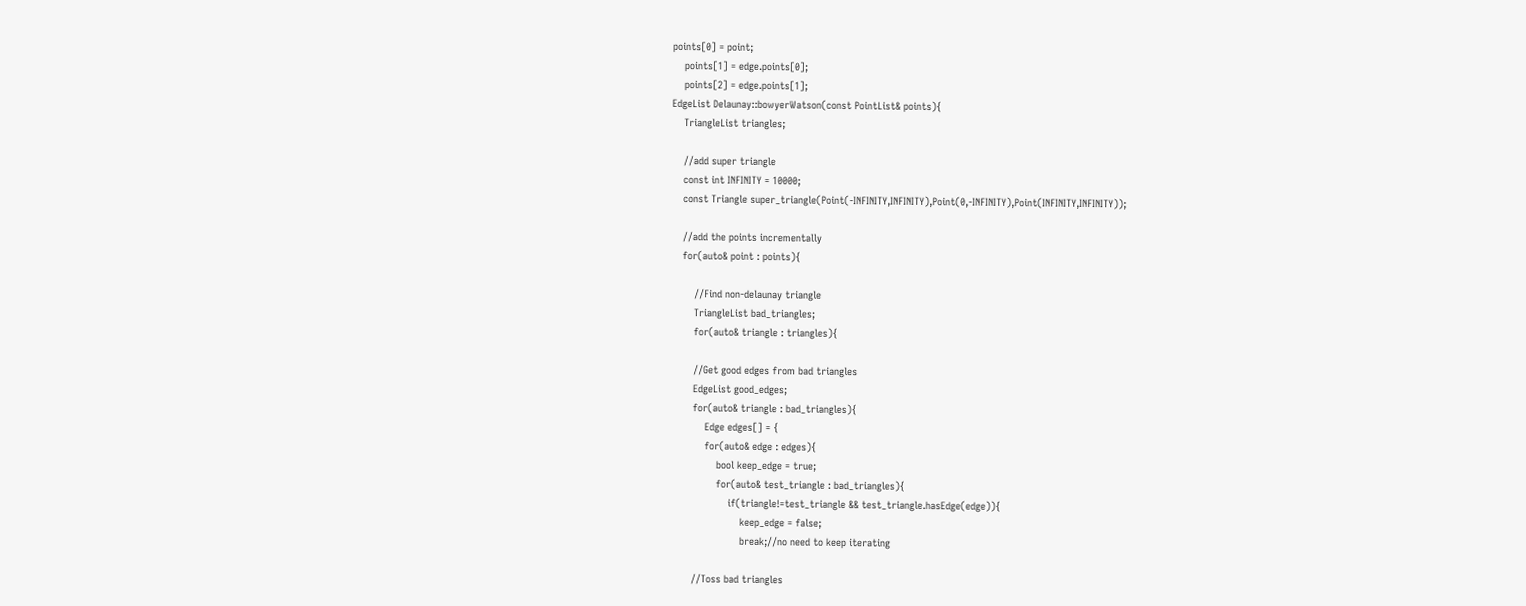points[0] = point;
    points[1] = edge.points[0];
    points[2] = edge.points[1];
EdgeList Delaunay::bowyerWatson(const PointList& points){
    TriangleList triangles;

    //add super triangle
    const int INFINITY = 10000;
    const Triangle super_triangle(Point(-INFINITY,INFINITY),Point(0,-INFINITY),Point(INFINITY,INFINITY));

    //add the points incrementally
    for(auto& point : points){

        //Find non-delaunay triangle
        TriangleList bad_triangles;
        for(auto& triangle : triangles){

        //Get good edges from bad triangles
        EdgeList good_edges;
        for(auto& triangle : bad_triangles){
            Edge edges[] = {
            for(auto& edge : edges){
                bool keep_edge = true;
                for(auto& test_triangle : bad_triangles){
                    if(triangle!=test_triangle && test_triangle.hasEdge(edge)){
                        keep_edge = false;
                        break;//no need to keep iterating

        //Toss bad triangles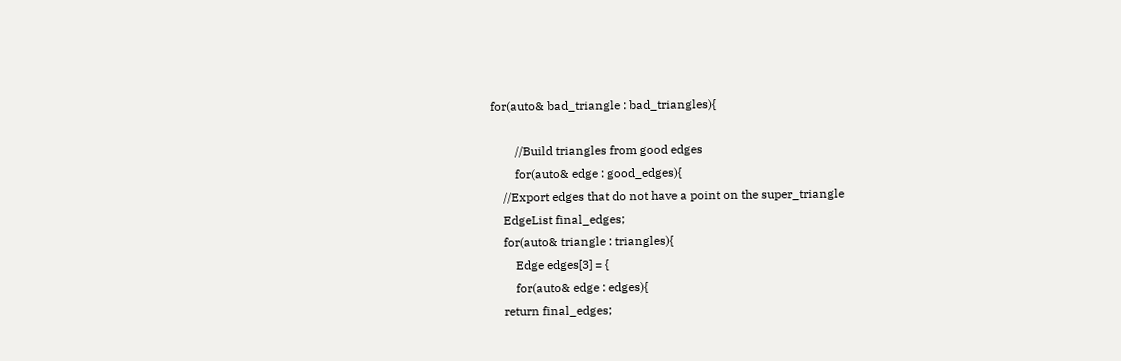for(auto& bad_triangle : bad_triangles){

        //Build triangles from good edges
        for(auto& edge : good_edges){
    //Export edges that do not have a point on the super_triangle
    EdgeList final_edges;
    for(auto& triangle : triangles){
        Edge edges[3] = {
        for(auto& edge : edges){
    return final_edges;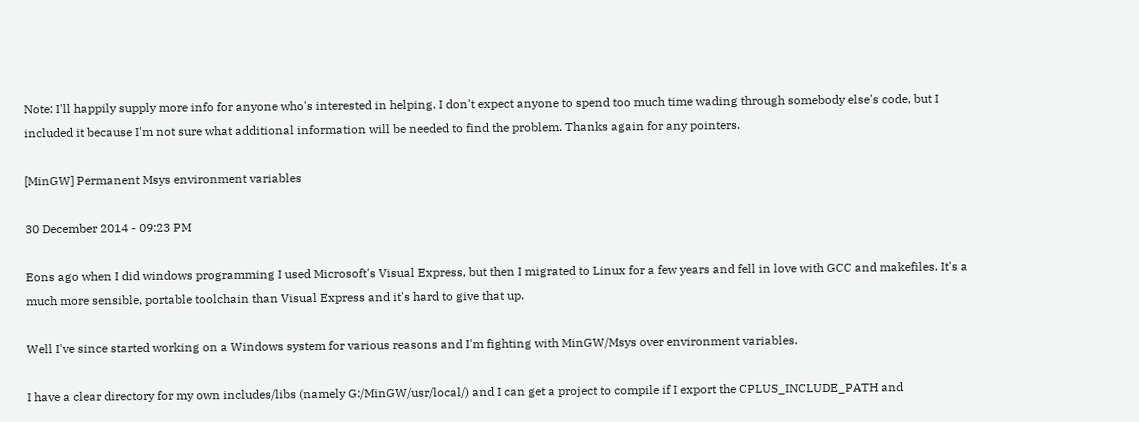Note: I'll happily supply more info for anyone who's interested in helping. I don't expect anyone to spend too much time wading through somebody else's code, but I included it because I'm not sure what additional information will be needed to find the problem. Thanks again for any pointers.

[MinGW] Permanent Msys environment variables

30 December 2014 - 09:23 PM

Eons ago when I did windows programming I used Microsoft's Visual Express, but then I migrated to Linux for a few years and fell in love with GCC and makefiles. It's a much more sensible, portable toolchain than Visual Express and it's hard to give that up.

Well I've since started working on a Windows system for various reasons and I'm fighting with MinGW/Msys over environment variables.

I have a clear directory for my own includes/libs (namely G:/MinGW/usr/local/) and I can get a project to compile if I export the CPLUS_INCLUDE_PATH and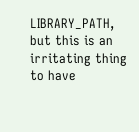LIBRARY_PATH, but this is an irritating thing to have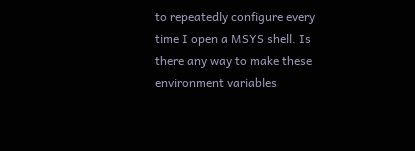to repeatedly configure every time I open a MSYS shell. Is there any way to make these environment variables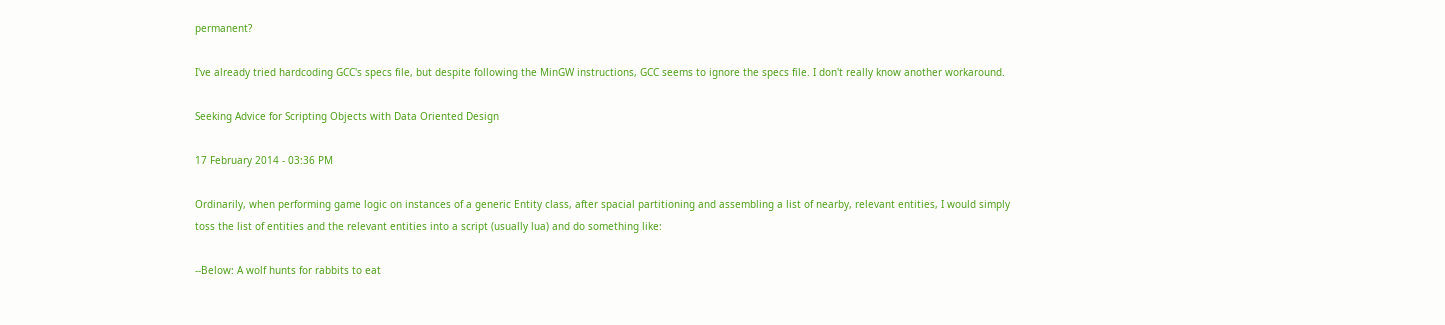permanent?

I've already tried hardcoding GCC's specs file, but despite following the MinGW instructions, GCC seems to ignore the specs file. I don't really know another workaround.

Seeking Advice for Scripting Objects with Data Oriented Design

17 February 2014 - 03:36 PM

Ordinarily, when performing game logic on instances of a generic Entity class, after spacial partitioning and assembling a list of nearby, relevant entities, I would simply toss the list of entities and the relevant entities into a script (usually lua) and do something like:

--Below: A wolf hunts for rabbits to eat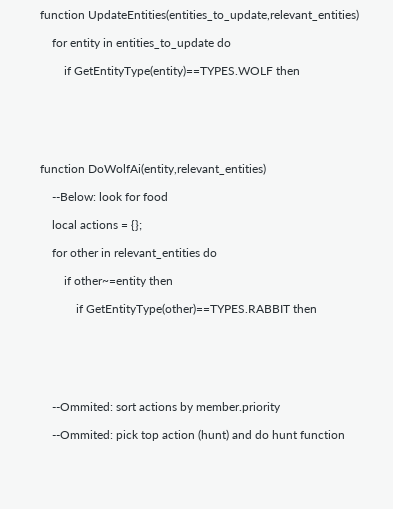function UpdateEntities(entities_to_update,relevant_entities)

    for entity in entities_to_update do

        if GetEntityType(entity)==TYPES.WOLF then






function DoWolfAi(entity,relevant_entities)

    --Below: look for food

    local actions = {};

    for other in relevant_entities do

        if other~=entity then

            if GetEntityType(other)==TYPES.RABBIT then






    --Ommited: sort actions by member.priority

    --Ommited: pick top action (hunt) and do hunt function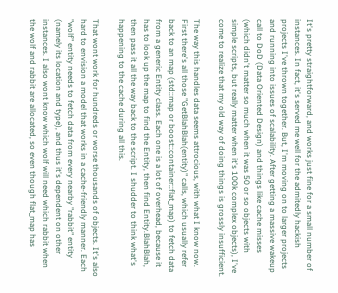It's pretty straightforward, and works just fine for a small number of instances. In fact, it's served me well for the admitedly hackish projects I've thrown together. But, I'm moving on to larger projects and running into issues of scalability. After getting a massive wakeup call to DoD (Data Oriented Design) and things like cache misses (which didn't matter so much when it was 50 or so objects with simple scripts, but really matter when it's 100k complex objects), I've come to realize that my old way of doing things is grossly insufficient.

The way this handles data seems attrocious, with what I know now. First there's all those "GetBlahBlah(entity)" calls, which usually refer back to an map (std::map or boost::container::flat_map) to fetch data from a generic Entity class. Each one is a lot of overhead, because it has to look up the map to find the Entity, then find Entity.BlahBlah, then pass it all the way back to the script. I shudder to think what's happening to the cache during all this.

That wont work for hundreds or worse thousands of objects. It's also hard to envision a model that works in a cache-friendly manner. Each "wolf" entity needs to fetch data from every nearby "rabbit" entity (namely its location and type), and thus it's dependent on other instances. I also wont know which wolf will need which rabbit when the wolf and rabbit are allocated, so even though flat_map has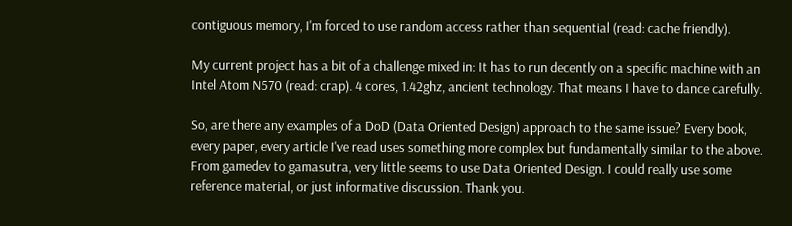contiguous memory, I'm forced to use random access rather than sequential (read: cache friendly).

My current project has a bit of a challenge mixed in: It has to run decently on a specific machine with an Intel Atom N570 (read: crap). 4 cores, 1.42ghz, ancient technology. That means I have to dance carefully.

So, are there any examples of a DoD (Data Oriented Design) approach to the same issue? Every book, every paper, every article I've read uses something more complex but fundamentally similar to the above. From gamedev to gamasutra, very little seems to use Data Oriented Design. I could really use some reference material, or just informative discussion. Thank you.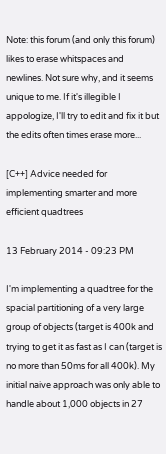Note: this forum (and only this forum) likes to erase whitspaces and newlines. Not sure why, and it seems unique to me. If it's illegible I appologize, I'll try to edit and fix it but the edits often times erase more...

[C++] Advice needed for implementing smarter and more efficient quadtrees

13 February 2014 - 09:23 PM

I'm implementing a quadtree for the spacial partitioning of a very large group of objects (target is 400k and trying to get it as fast as I can (target is no more than 50ms for all 400k). My initial naive approach was only able to handle about 1,000 objects in 27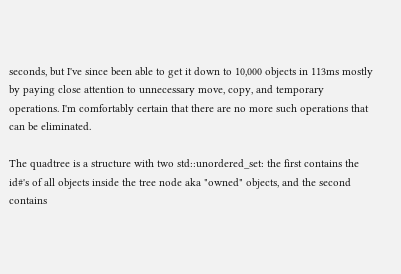seconds, but I've since been able to get it down to 10,000 objects in 113ms mostly by paying close attention to unnecessary move, copy, and temporary operations. I'm comfortably certain that there are no more such operations that can be eliminated.

The quadtree is a structure with two std::unordered_set: the first contains the id#'s of all objects inside the tree node aka "owned" objects, and the second contains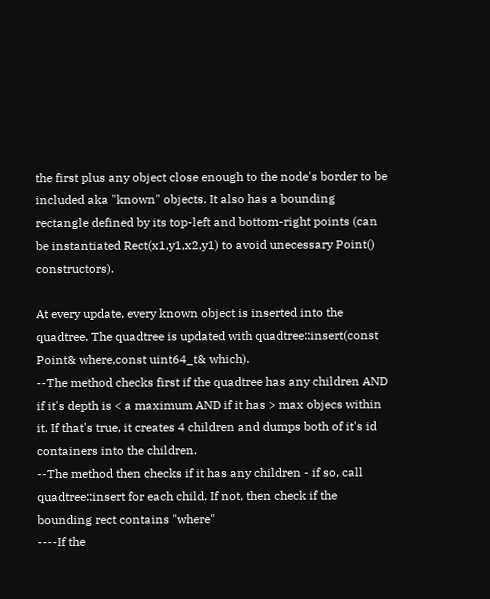the first plus any object close enough to the node's border to be included aka "known" objects. It also has a bounding rectangle defined by its top-left and bottom-right points (can be instantiated Rect(x1,y1,x2,y1) to avoid unecessary Point() constructors).

At every update, every known object is inserted into the quadtree. The quadtree is updated with quadtree::insert(const Point& where,const uint64_t& which).
--The method checks first if the quadtree has any children AND if it's depth is < a maximum AND if it has > max objecs within it. If that's true, it creates 4 children and dumps both of it's id containers into the children.
--The method then checks if it has any children - if so, call quadtree::insert for each child. If not, then check if the bounding rect contains "where"
----If the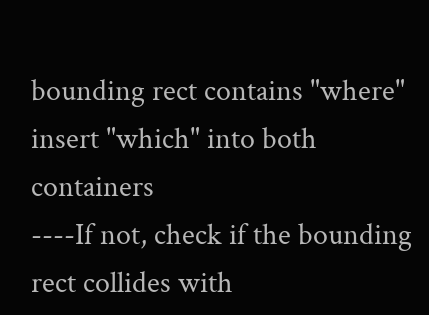bounding rect contains "where" insert "which" into both containers
----If not, check if the bounding rect collides with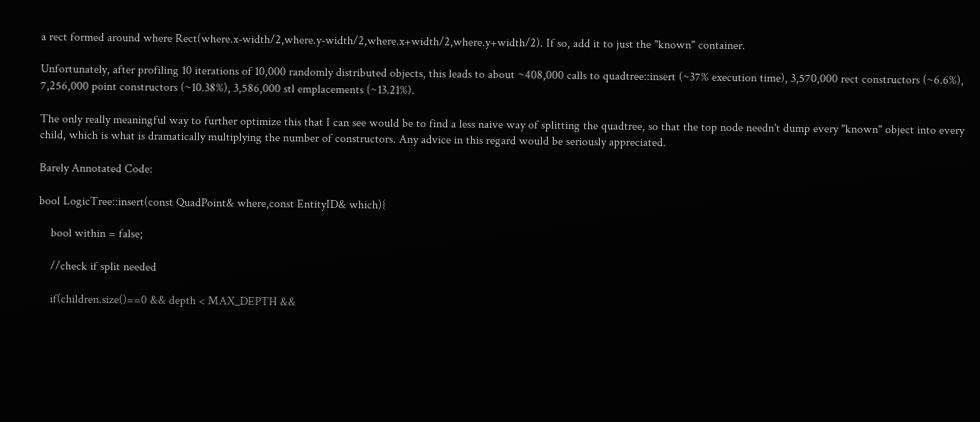a rect formed around where Rect(where.x-width/2,where.y-width/2,where.x+width/2,where.y+width/2). If so, add it to just the "known" container.

Unfortunately, after profiling 10 iterations of 10,000 randomly distributed objects, this leads to about ~408,000 calls to quadtree::insert (~37% execution time), 3,570,000 rect constructors (~6.6%), 7,256,000 point constructors (~10.38%), 3,586,000 stl emplacements (~13.21%).

The only really meaningful way to further optimize this that I can see would be to find a less naive way of splitting the quadtree, so that the top node needn't dump every "known" object into every child, which is what is dramatically multiplying the number of constructors. Any advice in this regard would be seriously appreciated.

Barely Annotated Code:

bool LogicTree::insert(const QuadPoint& where,const EntityID& which){

    bool within = false;

    //check if split needed

    if(children.size()==0 && depth < MAX_DEPTH &&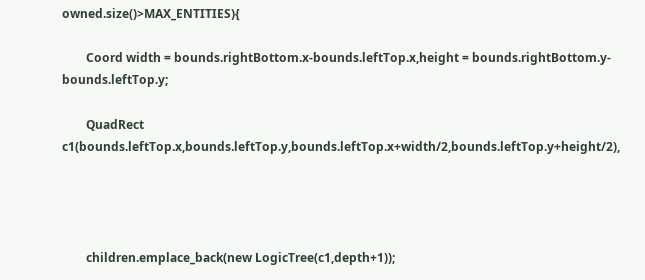owned.size()>MAX_ENTITIES){

        Coord width = bounds.rightBottom.x-bounds.leftTop.x,height = bounds.rightBottom.y-bounds.leftTop.y;

        QuadRect c1(bounds.leftTop.x,bounds.leftTop.y,bounds.leftTop.x+width/2,bounds.leftTop.y+height/2),




        children.emplace_back(new LogicTree(c1,depth+1));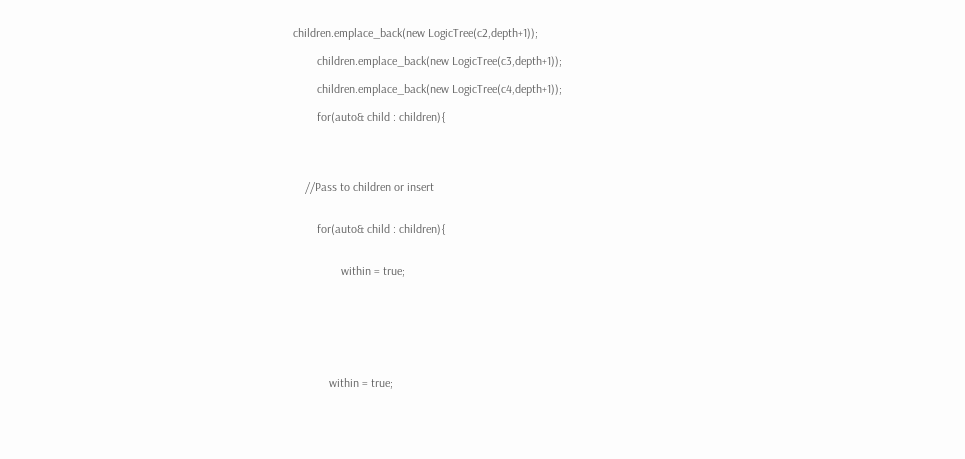children.emplace_back(new LogicTree(c2,depth+1));

        children.emplace_back(new LogicTree(c3,depth+1));

        children.emplace_back(new LogicTree(c4,depth+1));

        for(auto& child : children){




    //Pass to children or insert


        for(auto& child : children){


                within = true;







            within = true;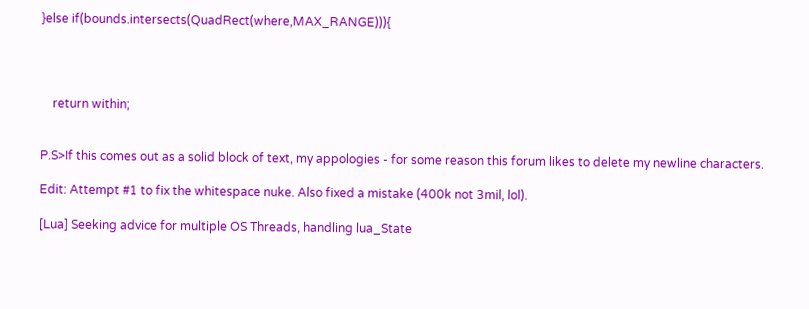}else if(bounds.intersects(QuadRect(where,MAX_RANGE))){




    return within;


P.S>If this comes out as a solid block of text, my appologies - for some reason this forum likes to delete my newline characters.

Edit: Attempt #1 to fix the whitespace nuke. Also fixed a mistake (400k not 3mil, lol).

[Lua] Seeking advice for multiple OS Threads, handling lua_State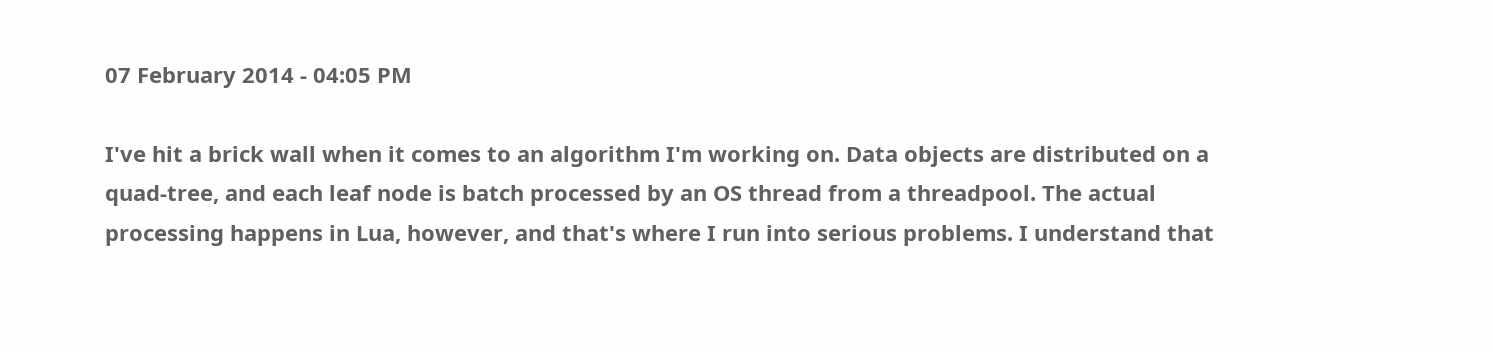07 February 2014 - 04:05 PM

I've hit a brick wall when it comes to an algorithm I'm working on. Data objects are distributed on a quad-tree, and each leaf node is batch processed by an OS thread from a threadpool. The actual processing happens in Lua, however, and that's where I run into serious problems. I understand that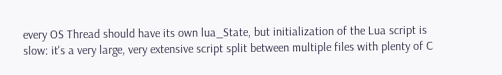every OS Thread should have its own lua_State, but initialization of the Lua script is slow: it's a very large, very extensive script split between multiple files with plenty of C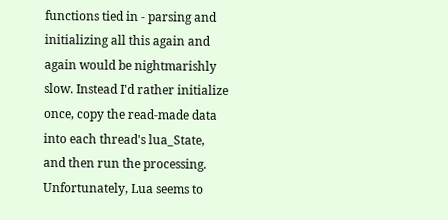functions tied in - parsing and initializing all this again and again would be nightmarishly slow. Instead I'd rather initialize once, copy the read-made data into each thread's lua_State, and then run the processing. Unfortunately, Lua seems to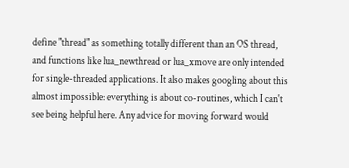define "thread" as something totally different than an OS thread, and functions like lua_newthread or lua_xmove are only intended for single-threaded applications. It also makes googling about this almost impossible: everything is about co-routines, which I can't see being helpful here. Any advice for moving forward would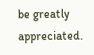be greatly appreciated.